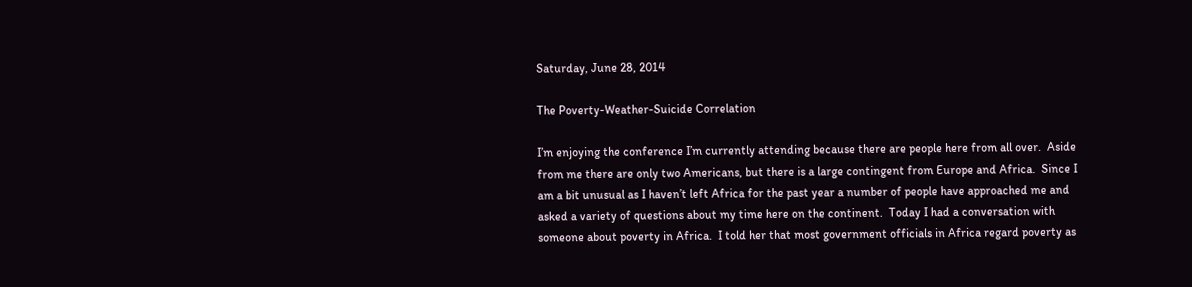Saturday, June 28, 2014

The Poverty-Weather-Suicide Correlation

I’m enjoying the conference I’m currently attending because there are people here from all over.  Aside from me there are only two Americans, but there is a large contingent from Europe and Africa.  Since I am a bit unusual as I haven’t left Africa for the past year a number of people have approached me and asked a variety of questions about my time here on the continent.  Today I had a conversation with someone about poverty in Africa.  I told her that most government officials in Africa regard poverty as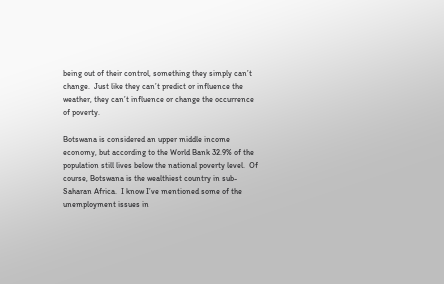being out of their control, something they simply can’t change.  Just like they can’t predict or influence the weather, they can’t influence or change the occurrence of poverty.

Botswana is considered an upper middle income economy, but according to the World Bank 32.9% of the population still lives below the national poverty level.  Of course, Botswana is the wealthiest country in sub-Saharan Africa.  I know I’ve mentioned some of the unemployment issues in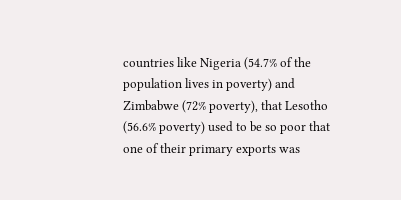countries like Nigeria (54.7% of the population lives in poverty) and Zimbabwe (72% poverty), that Lesotho (56.6% poverty) used to be so poor that one of their primary exports was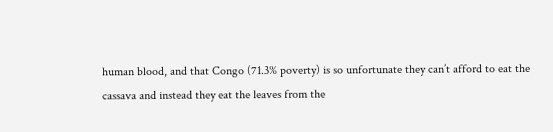human blood, and that Congo (71.3% poverty) is so unfortunate they can’t afford to eat the cassava and instead they eat the leaves from the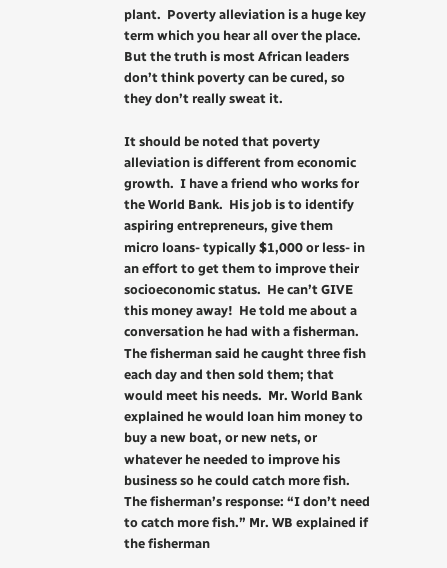plant.  Poverty alleviation is a huge key term which you hear all over the place.  But the truth is most African leaders don’t think poverty can be cured, so they don’t really sweat it.

It should be noted that poverty alleviation is different from economic growth.  I have a friend who works for the World Bank.  His job is to identify aspiring entrepreneurs, give them micro loans- typically $1,000 or less- in an effort to get them to improve their socioeconomic status.  He can’t GIVE this money away!  He told me about a conversation he had with a fisherman.  The fisherman said he caught three fish each day and then sold them; that would meet his needs.  Mr. World Bank explained he would loan him money to buy a new boat, or new nets, or whatever he needed to improve his business so he could catch more fish.  The fisherman’s response: “I don’t need to catch more fish.” Mr. WB explained if the fisherman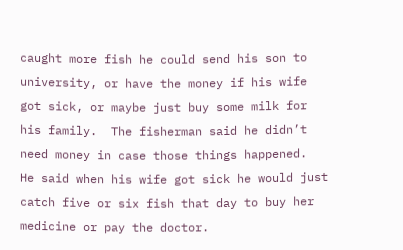caught more fish he could send his son to university, or have the money if his wife got sick, or maybe just buy some milk for his family.  The fisherman said he didn’t need money in case those things happened.  He said when his wife got sick he would just catch five or six fish that day to buy her medicine or pay the doctor.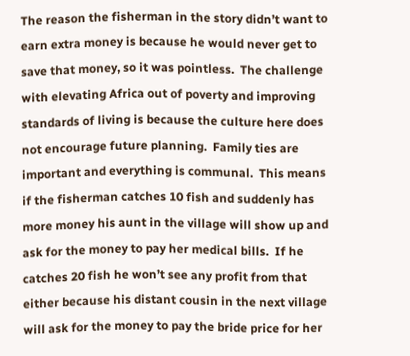The reason the fisherman in the story didn’t want to earn extra money is because he would never get to save that money, so it was pointless.  The challenge with elevating Africa out of poverty and improving standards of living is because the culture here does not encourage future planning.  Family ties are important and everything is communal.  This means if the fisherman catches 10 fish and suddenly has more money his aunt in the village will show up and ask for the money to pay her medical bills.  If he catches 20 fish he won’t see any profit from that either because his distant cousin in the next village will ask for the money to pay the bride price for her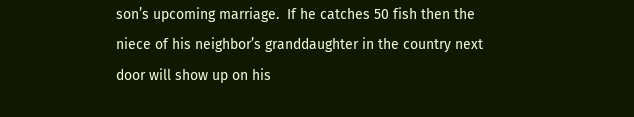son’s upcoming marriage.  If he catches 50 fish then the niece of his neighbor’s granddaughter in the country next door will show up on his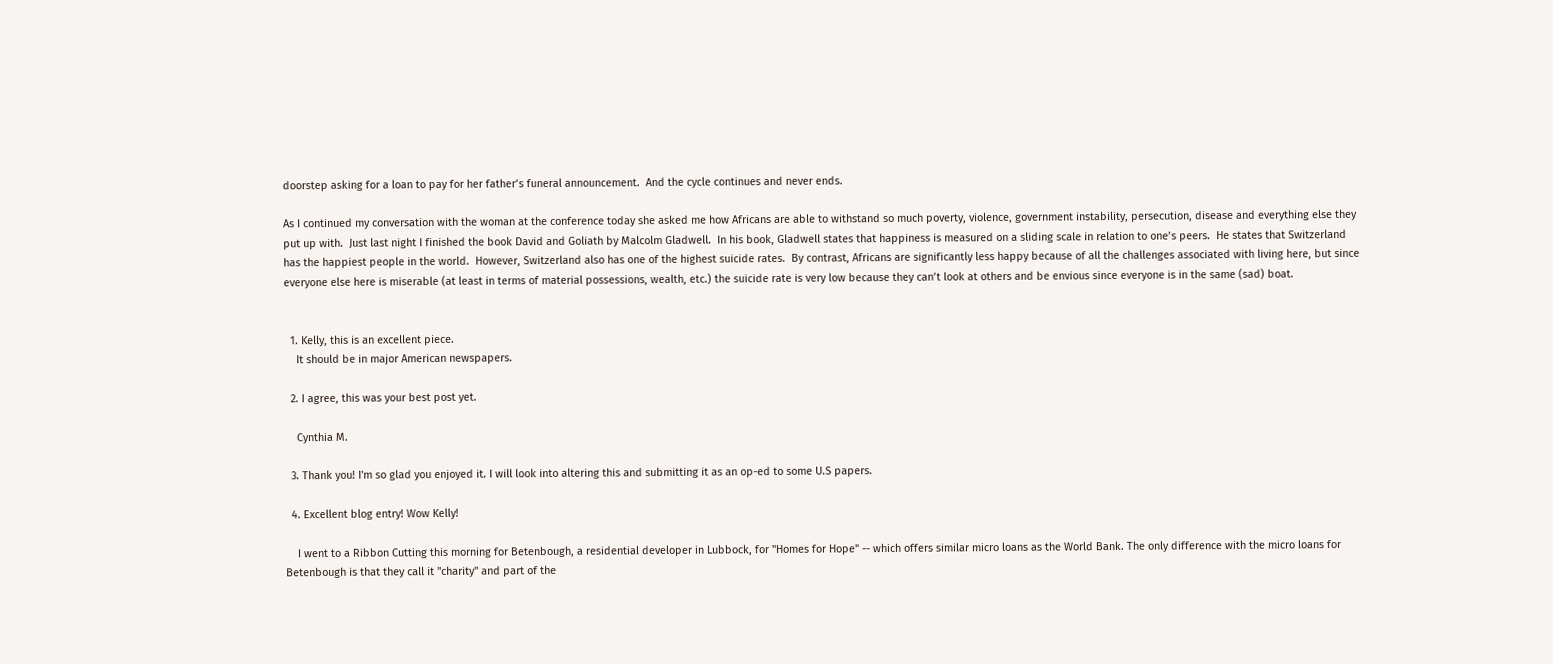doorstep asking for a loan to pay for her father’s funeral announcement.  And the cycle continues and never ends.

As I continued my conversation with the woman at the conference today she asked me how Africans are able to withstand so much poverty, violence, government instability, persecution, disease and everything else they put up with.  Just last night I finished the book David and Goliath by Malcolm Gladwell.  In his book, Gladwell states that happiness is measured on a sliding scale in relation to one’s peers.  He states that Switzerland has the happiest people in the world.  However, Switzerland also has one of the highest suicide rates.  By contrast, Africans are significantly less happy because of all the challenges associated with living here, but since everyone else here is miserable (at least in terms of material possessions, wealth, etc.) the suicide rate is very low because they can’t look at others and be envious since everyone is in the same (sad) boat.


  1. Kelly, this is an excellent piece.
    It should be in major American newspapers.

  2. I agree, this was your best post yet.

    Cynthia M.

  3. Thank you! I'm so glad you enjoyed it. I will look into altering this and submitting it as an op-ed to some U.S papers.

  4. Excellent blog entry! Wow Kelly!

    I went to a Ribbon Cutting this morning for Betenbough, a residential developer in Lubbock, for "Homes for Hope" -- which offers similar micro loans as the World Bank. The only difference with the micro loans for Betenbough is that they call it "charity" and part of the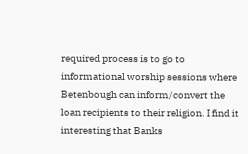required process is to go to informational worship sessions where Betenbough can inform/convert the loan recipients to their religion. I find it interesting that Banks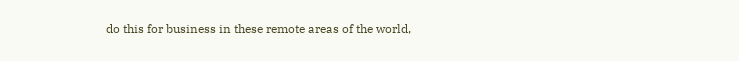do this for business in these remote areas of the world,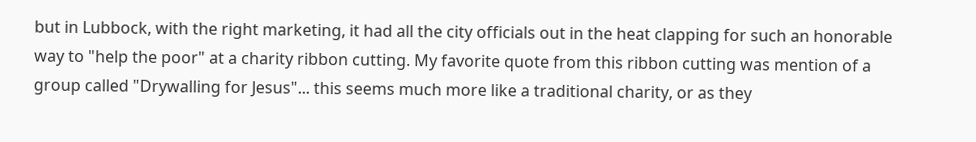but in Lubbock, with the right marketing, it had all the city officials out in the heat clapping for such an honorable way to "help the poor" at a charity ribbon cutting. My favorite quote from this ribbon cutting was mention of a group called "Drywalling for Jesus"... this seems much more like a traditional charity, or as they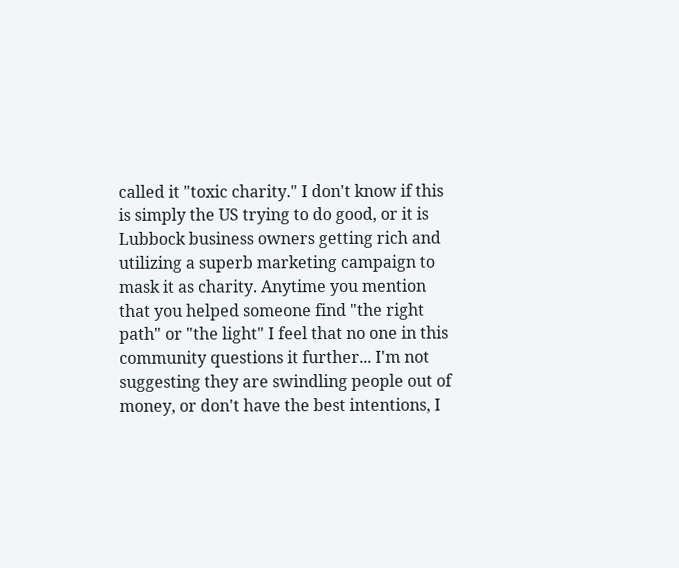called it "toxic charity." I don't know if this is simply the US trying to do good, or it is Lubbock business owners getting rich and utilizing a superb marketing campaign to mask it as charity. Anytime you mention that you helped someone find "the right path" or "the light" I feel that no one in this community questions it further... I'm not suggesting they are swindling people out of money, or don't have the best intentions, I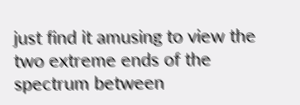just find it amusing to view the two extreme ends of the spectrum between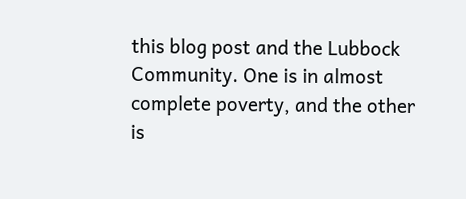this blog post and the Lubbock Community. One is in almost complete poverty, and the other is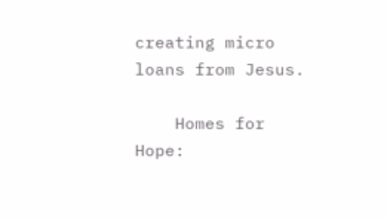creating micro loans from Jesus.

    Homes for Hope: